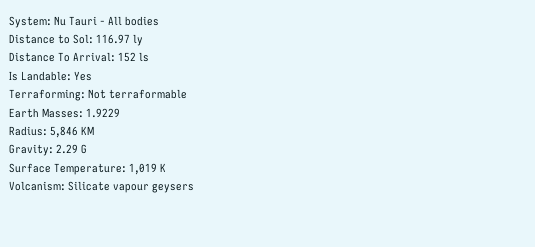System: Nu Tauri - All bodies
Distance to Sol: 116.97 ly
Distance To Arrival: 152 ls
Is Landable: Yes
Terraforming: Not terraformable
Earth Masses: 1.9229
Radius: 5,846 KM
Gravity: 2.29 G
Surface Temperature: 1,019 K
Volcanism: Silicate vapour geysers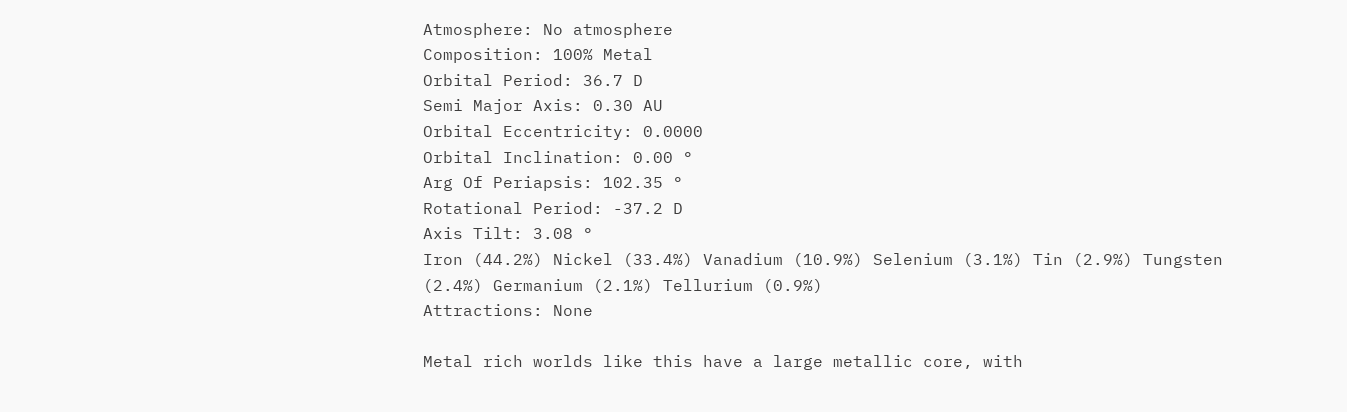Atmosphere: No atmosphere
Composition: 100% Metal
Orbital Period: 36.7 D
Semi Major Axis: 0.30 AU
Orbital Eccentricity: 0.0000
Orbital Inclination: 0.00 °
Arg Of Periapsis: 102.35 °
Rotational Period: -37.2 D
Axis Tilt: 3.08 °
Iron (44.2%) Nickel (33.4%) Vanadium (10.9%) Selenium (3.1%) Tin (2.9%) Tungsten (2.4%) Germanium (2.1%) Tellurium (0.9%)
Attractions: None

Metal rich worlds like this have a large metallic core, with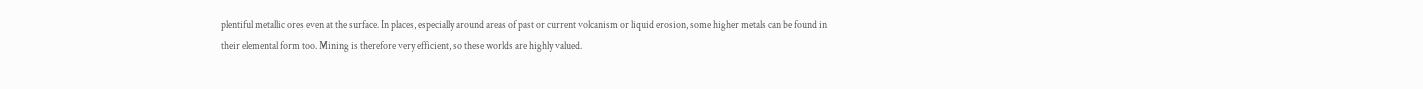plentiful metallic ores even at the surface. In places, especially around areas of past or current volcanism or liquid erosion, some higher metals can be found in their elemental form too. Mining is therefore very efficient, so these worlds are highly valued.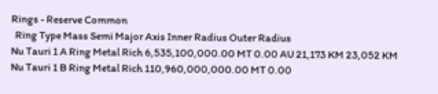Rings - Reserve Common
  Ring Type Mass Semi Major Axis Inner Radius Outer Radius
Nu Tauri 1 A Ring Metal Rich 6,535,100,000.00 MT 0.00 AU 21,173 KM 23,052 KM
Nu Tauri 1 B Ring Metal Rich 110,960,000,000.00 MT 0.00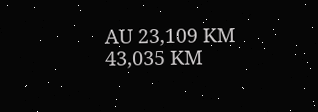AU 23,109 KM 43,035 KM